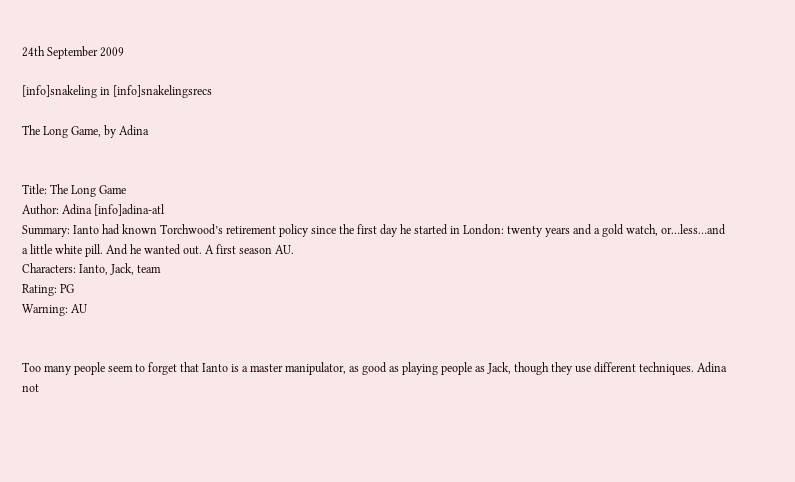24th September 2009

[info]snakeling in [info]snakelingsrecs

The Long Game, by Adina


Title: The Long Game
Author: Adina [info]adina-atl
Summary: Ianto had known Torchwood’s retirement policy since the first day he started in London: twenty years and a gold watch, or…less…and a little white pill. And he wanted out. A first season AU.
Characters: Ianto, Jack, team
Rating: PG
Warning: AU


Too many people seem to forget that Ianto is a master manipulator, as good as playing people as Jack, though they use different techniques. Adina not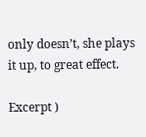only doesn’t, she plays it up, to great effect.

Excerpt )